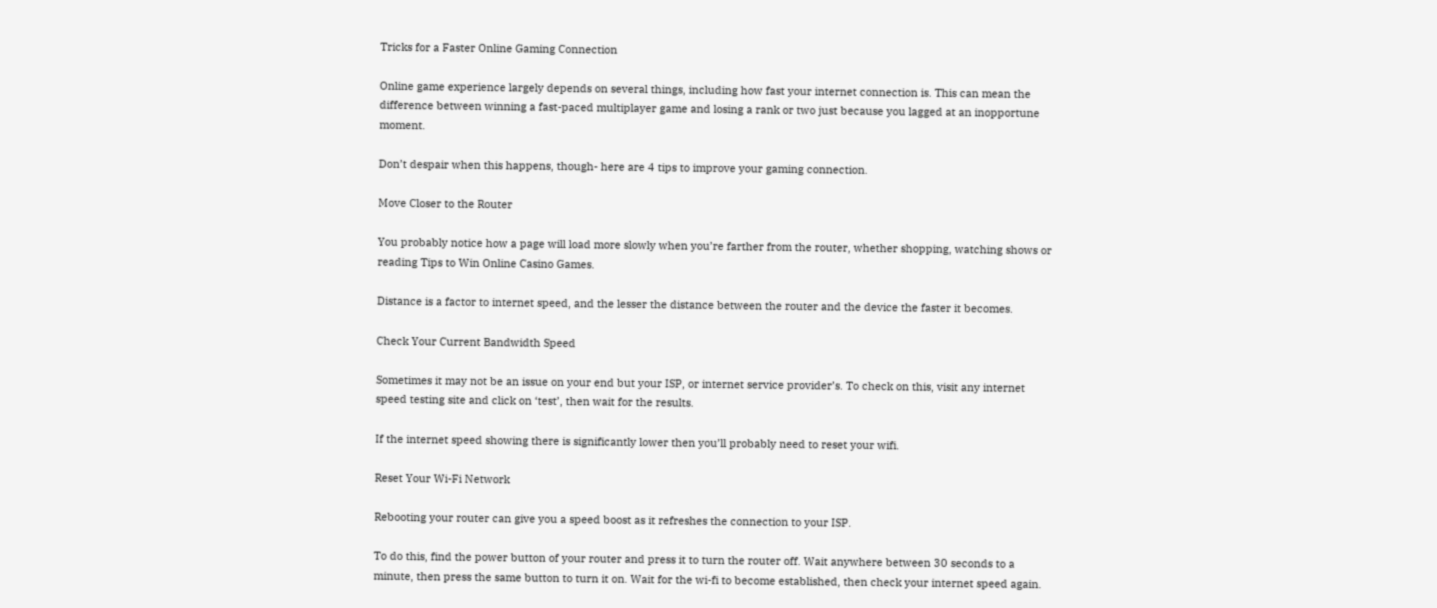Tricks for a Faster Online Gaming Connection

Online game experience largely depends on several things, including how fast your internet connection is. This can mean the difference between winning a fast-paced multiplayer game and losing a rank or two just because you lagged at an inopportune moment.

Don’t despair when this happens, though- here are 4 tips to improve your gaming connection.

Move Closer to the Router

You probably notice how a page will load more slowly when you’re farther from the router, whether shopping, watching shows or reading Tips to Win Online Casino Games.

Distance is a factor to internet speed, and the lesser the distance between the router and the device the faster it becomes.

Check Your Current Bandwidth Speed

Sometimes it may not be an issue on your end but your ISP, or internet service provider’s. To check on this, visit any internet speed testing site and click on ‘test’, then wait for the results.

If the internet speed showing there is significantly lower then you’ll probably need to reset your wifi.

Reset Your Wi-Fi Network

Rebooting your router can give you a speed boost as it refreshes the connection to your ISP.

To do this, find the power button of your router and press it to turn the router off. Wait anywhere between 30 seconds to a minute, then press the same button to turn it on. Wait for the wi-fi to become established, then check your internet speed again.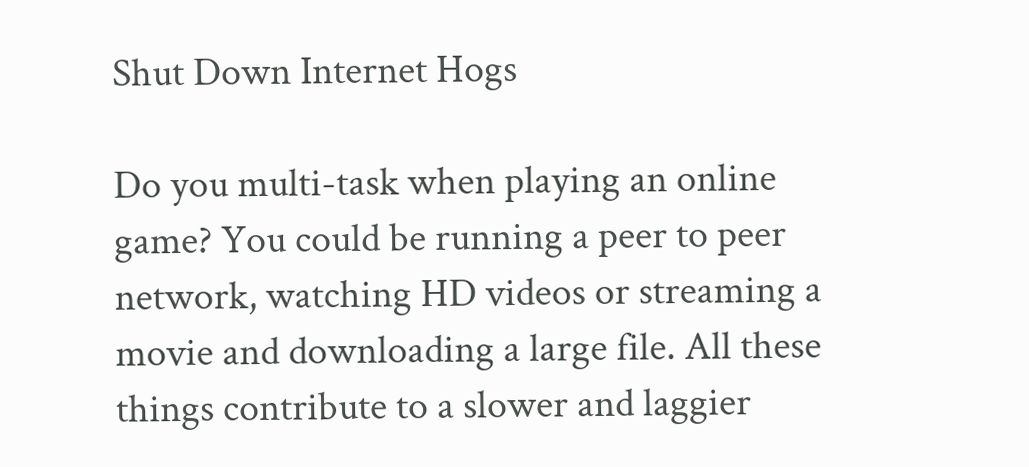Shut Down Internet Hogs

Do you multi-task when playing an online game? You could be running a peer to peer network, watching HD videos or streaming a movie and downloading a large file. All these things contribute to a slower and laggier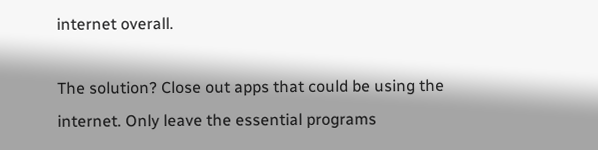internet overall.

The solution? Close out apps that could be using the internet. Only leave the essential programs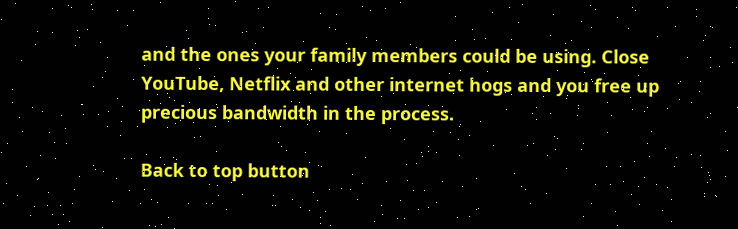and the ones your family members could be using. Close YouTube, Netflix and other internet hogs and you free up precious bandwidth in the process.

Back to top button